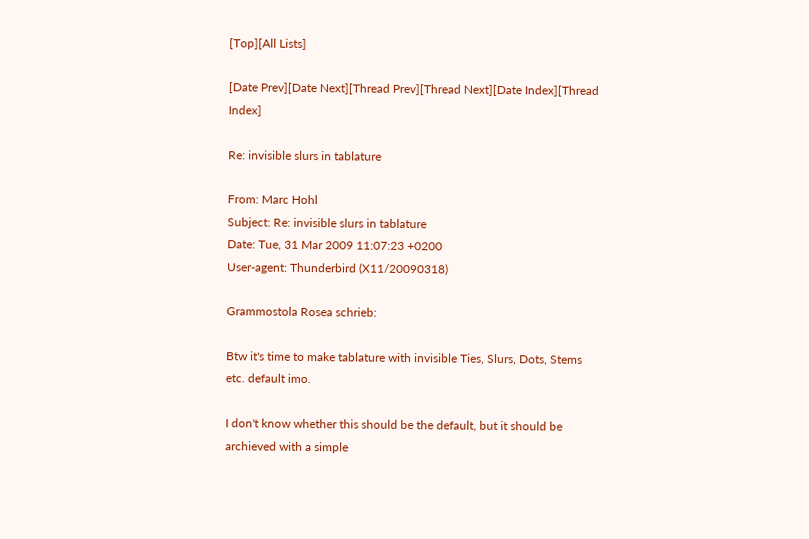[Top][All Lists]

[Date Prev][Date Next][Thread Prev][Thread Next][Date Index][Thread Index]

Re: invisible slurs in tablature

From: Marc Hohl
Subject: Re: invisible slurs in tablature
Date: Tue, 31 Mar 2009 11:07:23 +0200
User-agent: Thunderbird (X11/20090318)

Grammostola Rosea schrieb:

Btw it's time to make tablature with invisible Ties, Slurs, Dots, Stems etc. default imo.

I don't know whether this should be the default, but it should be archieved with a simple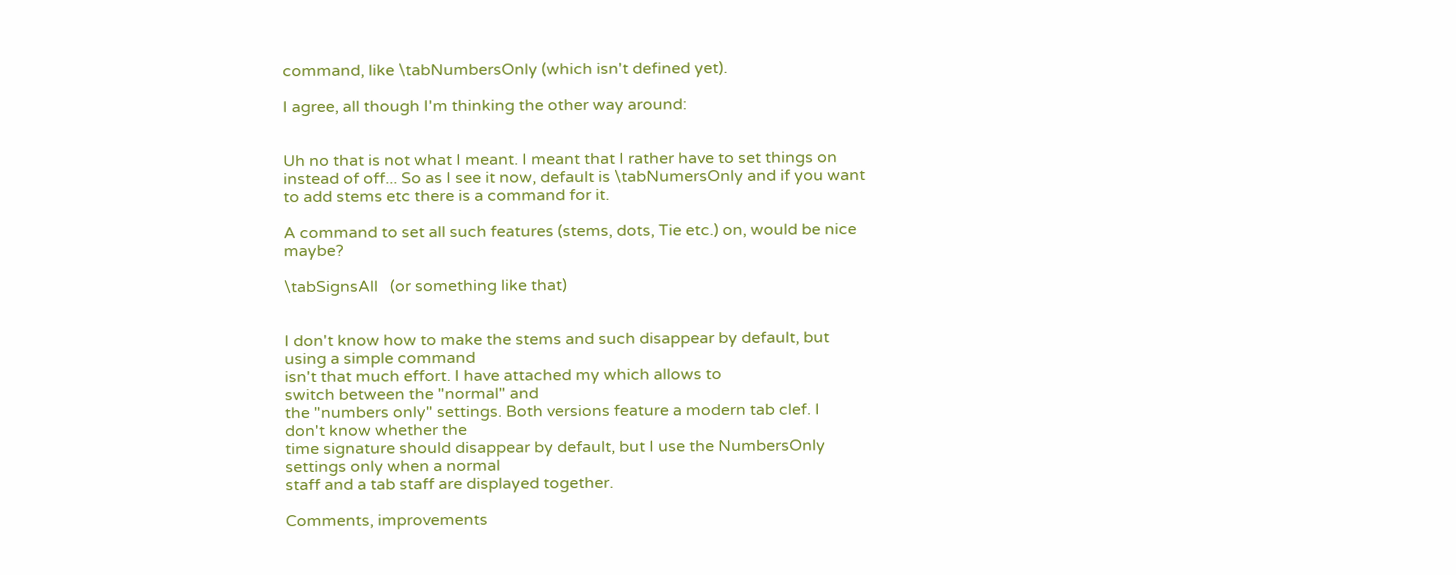command, like \tabNumbersOnly (which isn't defined yet).

I agree, all though I'm thinking the other way around:


Uh no that is not what I meant. I meant that I rather have to set things on instead of off... So as I see it now, default is \tabNumersOnly and if you want to add stems etc there is a command for it.

A command to set all such features (stems, dots, Tie etc.) on, would be nice maybe?

\tabSignsAll   (or something like that)


I don't know how to make the stems and such disappear by default, but
using a simple command
isn't that much effort. I have attached my which allows to
switch between the "normal" and
the "numbers only" settings. Both versions feature a modern tab clef. I
don't know whether the
time signature should disappear by default, but I use the NumbersOnly
settings only when a normal
staff and a tab staff are displayed together.

Comments, improvements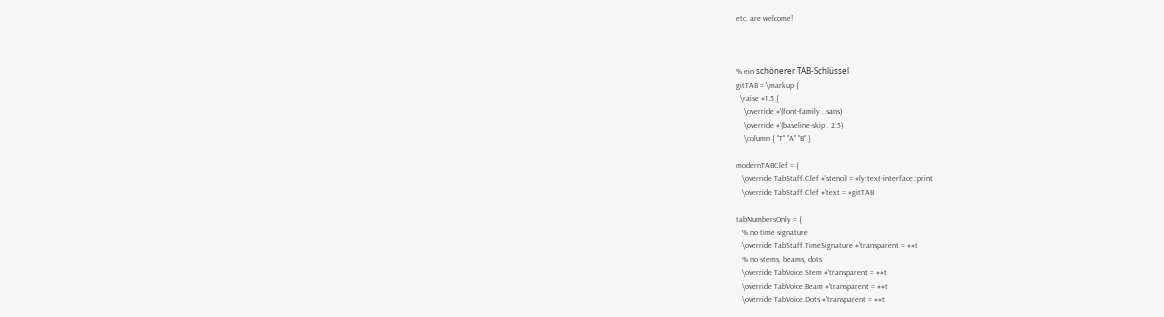etc. are welcome!



% ein schönerer TAB-Schlüssel
gitTAB = \markup {
  \raise #1.5 {
    \override #'(font-family . sans)
    \override #'(baseline-skip . 2.5)
    \column { "T" "A" "B" }

modernTABClef = {
   \override TabStaff.Clef #'stencil = #ly:text-interface::print
   \override TabStaff.Clef #'text = #gitTAB

tabNumbersOnly = {
   % no time signature
   \override TabStaff.TimeSignature #'transparent = ##t
   % no stems, beams, dots
   \override TabVoice.Stem #'transparent = ##t
   \override TabVoice.Beam #'transparent = ##t
   \override TabVoice.Dots #'transparent = ##t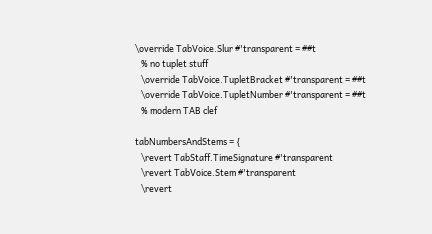\override TabVoice.Slur #'transparent = ##t
   % no tuplet stuff
   \override TabVoice.TupletBracket #'transparent = ##t
   \override TabVoice.TupletNumber #'transparent = ##t
   % modern TAB clef

tabNumbersAndStems = {
   \revert TabStaff.TimeSignature #'transparent
   \revert TabVoice.Stem #'transparent
   \revert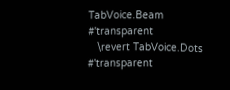TabVoice.Beam #'transparent
   \revert TabVoice.Dots #'transparent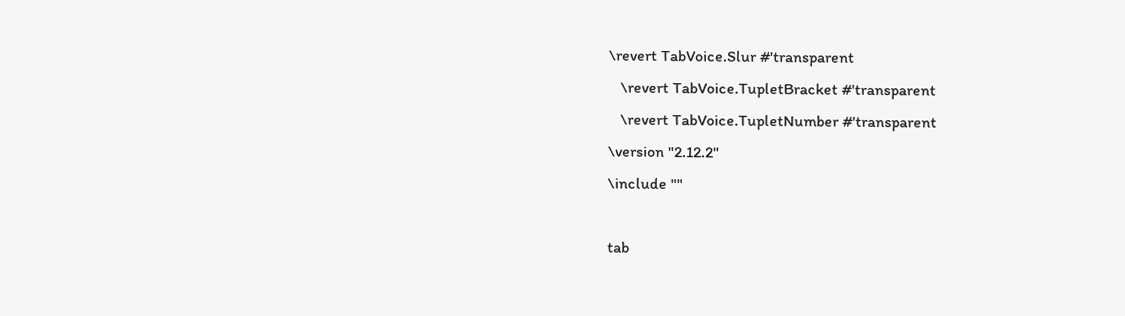\revert TabVoice.Slur #'transparent
   \revert TabVoice.TupletBracket #'transparent
   \revert TabVoice.TupletNumber #'transparent
\version "2.12.2"
\include ""

tab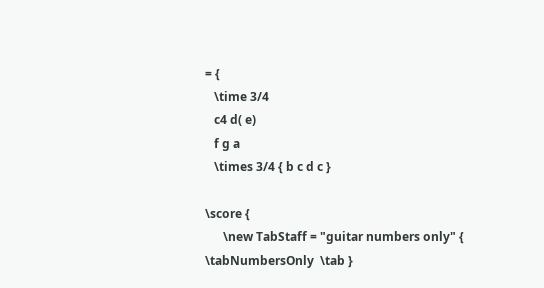= {
   \time 3/4
   c4 d( e)
   f g a
   \times 3/4 { b c d c }

\score {
      \new TabStaff = "guitar numbers only" { \tabNumbersOnly  \tab }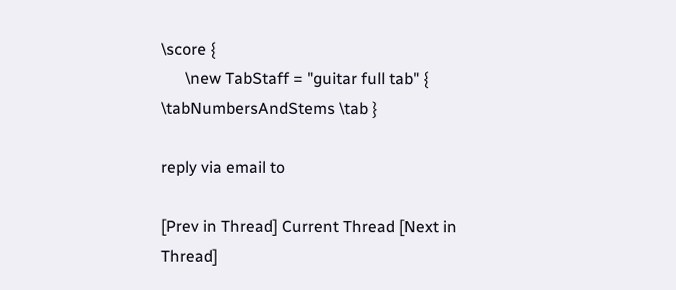\score {
      \new TabStaff = "guitar full tab" { \tabNumbersAndStems \tab }

reply via email to

[Prev in Thread] Current Thread [Next in Thread]